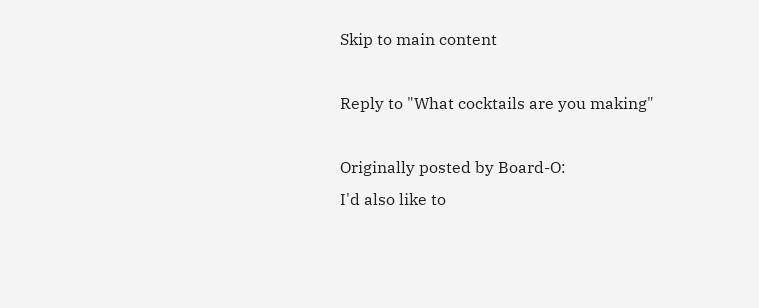Skip to main content

Reply to "What cocktails are you making"

Originally posted by Board-O:
I'd also like to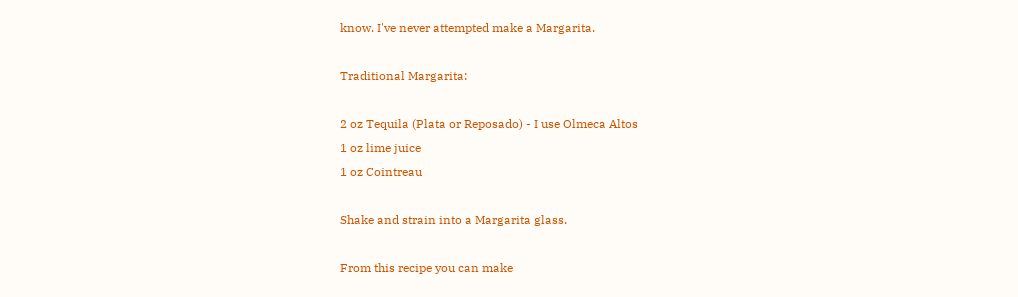know. I've never attempted make a Margarita.

Traditional Margarita:

2 oz Tequila (Plata or Reposado) - I use Olmeca Altos
1 oz lime juice
1 oz Cointreau

Shake and strain into a Margarita glass.

From this recipe you can make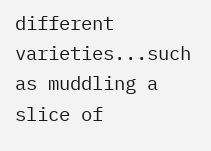different varieties...such as muddling a slice of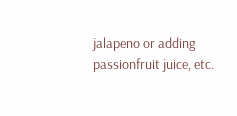jalapeno or adding passionfruit juice, etc.